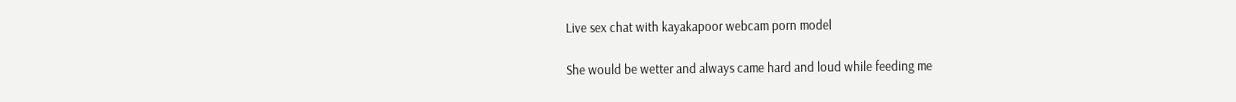Live sex chat with kayakapoor webcam porn model

She would be wetter and always came hard and loud while feeding me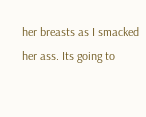her breasts as I smacked her ass. Its going to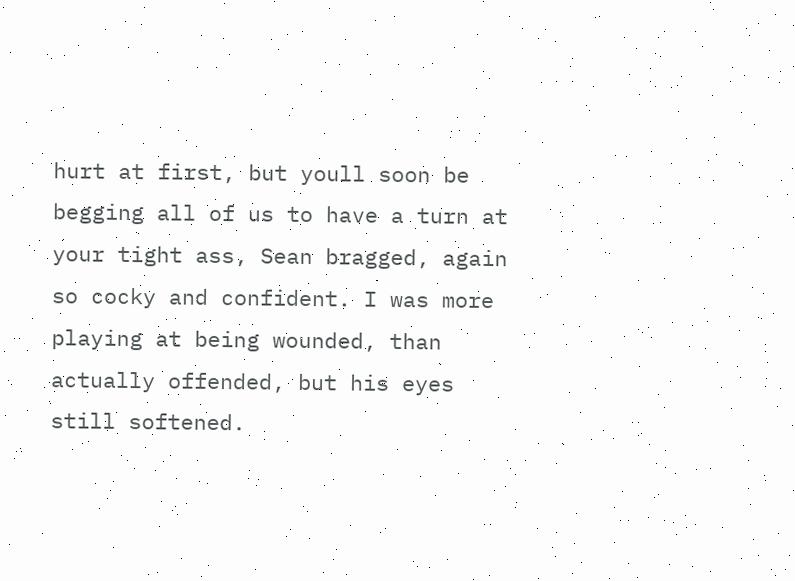hurt at first, but youll soon be begging all of us to have a turn at your tight ass, Sean bragged, again so cocky and confident. I was more playing at being wounded, than actually offended, but his eyes still softened.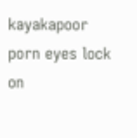kayakapoor porn eyes lock on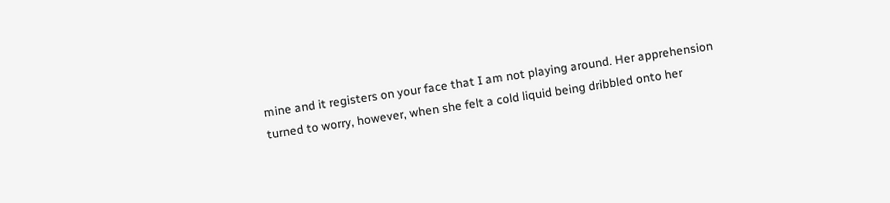mine and it registers on your face that I am not playing around. Her apprehension turned to worry, however, when she felt a cold liquid being dribbled onto her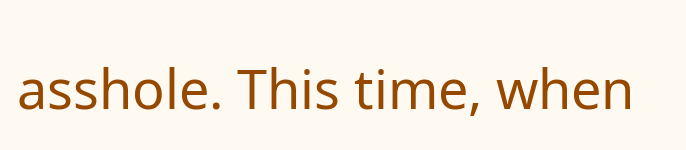asshole. This time, when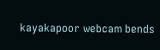kayakapoor webcam bends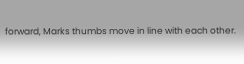forward, Marks thumbs move in line with each other.